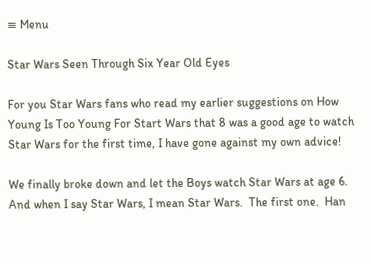≡ Menu

Star Wars Seen Through Six Year Old Eyes

For you Star Wars fans who read my earlier suggestions on How Young Is Too Young For Start Wars that 8 was a good age to watch Star Wars for the first time, I have gone against my own advice!

We finally broke down and let the Boys watch Star Wars at age 6.  And when I say Star Wars, I mean Star Wars.  The first one.  Han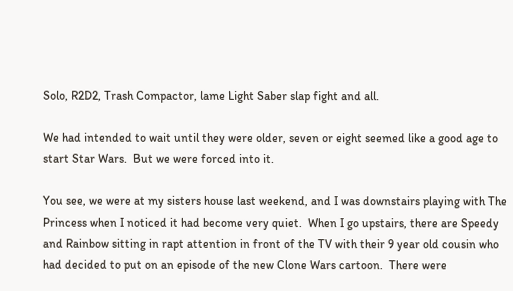Solo, R2D2, Trash Compactor, lame Light Saber slap fight and all.

We had intended to wait until they were older, seven or eight seemed like a good age to start Star Wars.  But we were forced into it.

You see, we were at my sisters house last weekend, and I was downstairs playing with The Princess when I noticed it had become very quiet.  When I go upstairs, there are Speedy and Rainbow sitting in rapt attention in front of the TV with their 9 year old cousin who had decided to put on an episode of the new Clone Wars cartoon.  There were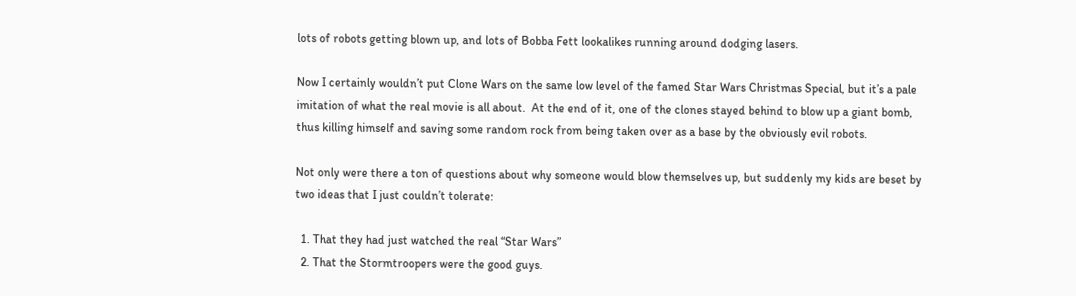lots of robots getting blown up, and lots of Bobba Fett lookalikes running around dodging lasers.

Now I certainly wouldn’t put Clone Wars on the same low level of the famed Star Wars Christmas Special, but it’s a pale imitation of what the real movie is all about.  At the end of it, one of the clones stayed behind to blow up a giant bomb, thus killing himself and saving some random rock from being taken over as a base by the obviously evil robots.

Not only were there a ton of questions about why someone would blow themselves up, but suddenly my kids are beset by two ideas that I just couldn’t tolerate:

  1. That they had just watched the real “Star Wars”
  2. That the Stormtroopers were the good guys.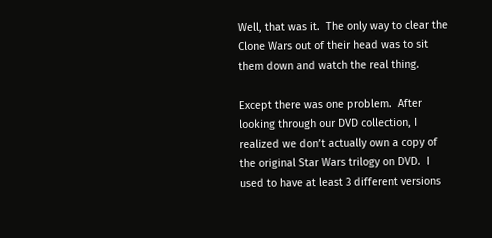Well, that was it.  The only way to clear the Clone Wars out of their head was to sit them down and watch the real thing.

Except there was one problem.  After looking through our DVD collection, I realized we don’t actually own a copy of the original Star Wars trilogy on DVD.  I used to have at least 3 different versions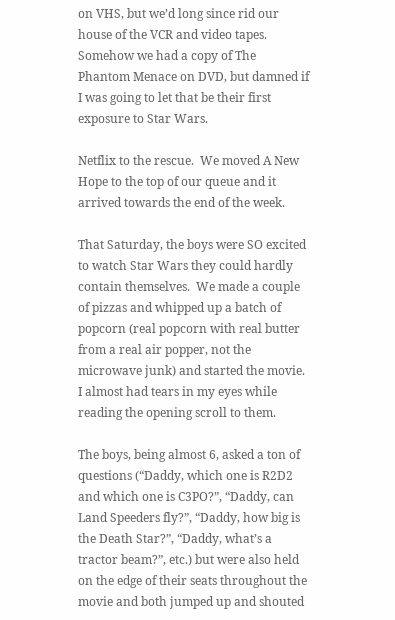on VHS, but we’d long since rid our house of the VCR and video tapes.  Somehow we had a copy of The Phantom Menace on DVD, but damned if I was going to let that be their first exposure to Star Wars.

Netflix to the rescue.  We moved A New Hope to the top of our queue and it arrived towards the end of the week.

That Saturday, the boys were SO excited to watch Star Wars they could hardly contain themselves.  We made a couple of pizzas and whipped up a batch of popcorn (real popcorn with real butter from a real air popper, not the microwave junk) and started the movie.  I almost had tears in my eyes while reading the opening scroll to them.

The boys, being almost 6, asked a ton of questions (“Daddy, which one is R2D2 and which one is C3PO?”, “Daddy, can Land Speeders fly?”, “Daddy, how big is the Death Star?”, “Daddy, what’s a tractor beam?”, etc.) but were also held on the edge of their seats throughout the movie and both jumped up and shouted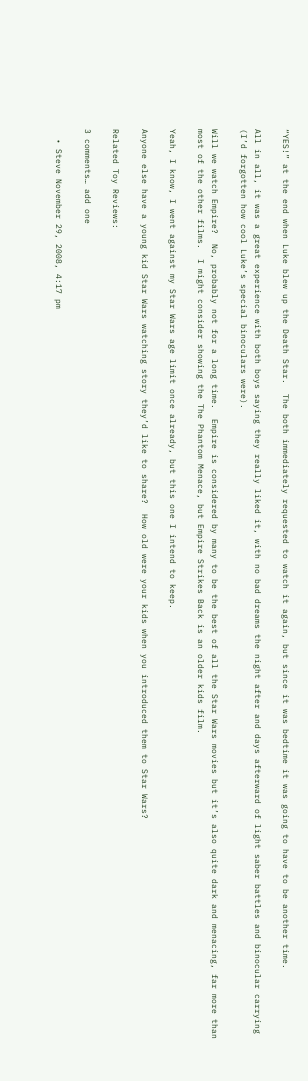“YES!” at the end when Luke blew up the Death Star.  The both immediately requested to watch it again, but since it was bedtime it was going to have to be another time.

All in all, it was a great experience with both boys saying they really liked it, with no bad dreams the night after and days afterward of light saber battles and binocular carrying (I’d forgotten how cool Luke’s special binoculars were).

Will we watch Empire?  No, probably not for a long time.  Empire is considered by many to be the best of all the Star Wars movies but it’s also quite dark and menacing, far more than most of the other films.  I might consider showing the The Phantom Menace, but Empire Strikes Back is an older kids film.

Yeah, I know, I went against my Star Wars age limit once already, but this one I intend to keep.

Anyone else have a young kid Star Wars watching story they’d like to share?  How old were your kids when you introduced them to Star Wars?

Related Toy Reviews:

3 comments… add one

  • Steve November 29, 2008, 4:17 pm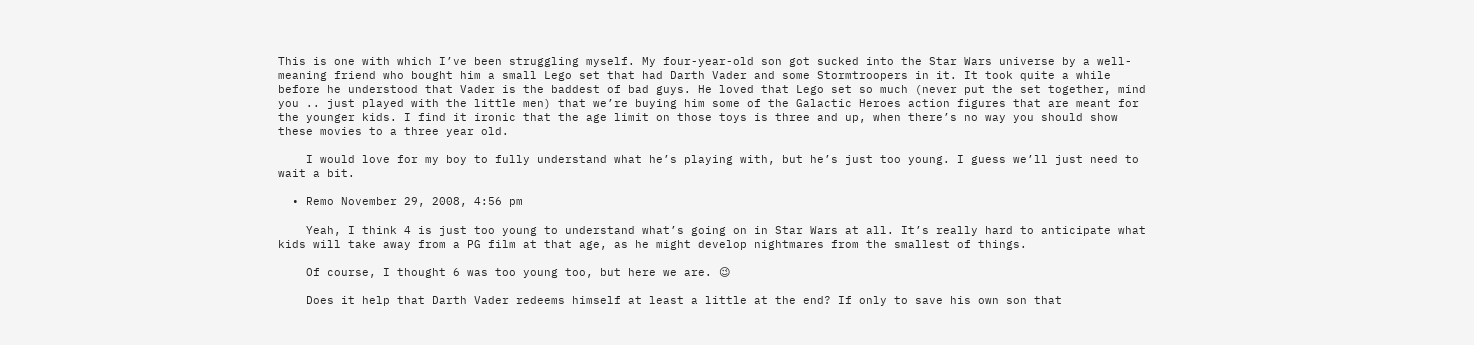This is one with which I’ve been struggling myself. My four-year-old son got sucked into the Star Wars universe by a well-meaning friend who bought him a small Lego set that had Darth Vader and some Stormtroopers in it. It took quite a while before he understood that Vader is the baddest of bad guys. He loved that Lego set so much (never put the set together, mind you .. just played with the little men) that we’re buying him some of the Galactic Heroes action figures that are meant for the younger kids. I find it ironic that the age limit on those toys is three and up, when there’s no way you should show these movies to a three year old.

    I would love for my boy to fully understand what he’s playing with, but he’s just too young. I guess we’ll just need to wait a bit.

  • Remo November 29, 2008, 4:56 pm

    Yeah, I think 4 is just too young to understand what’s going on in Star Wars at all. It’s really hard to anticipate what kids will take away from a PG film at that age, as he might develop nightmares from the smallest of things.

    Of course, I thought 6 was too young too, but here we are. 😉

    Does it help that Darth Vader redeems himself at least a little at the end? If only to save his own son that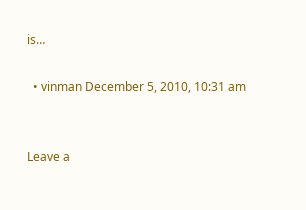is…

  • vinman December 5, 2010, 10:31 am


Leave a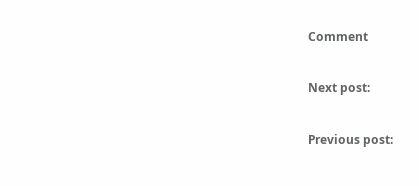Comment

Next post:

Previous post: